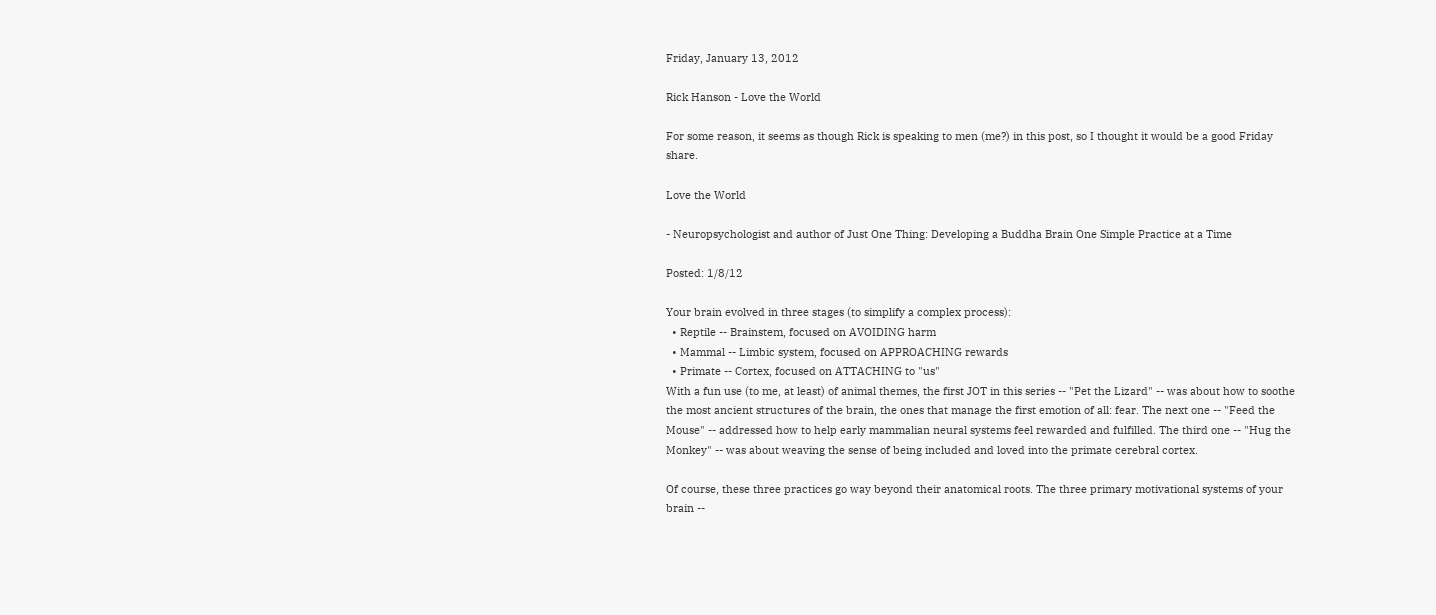Friday, January 13, 2012

Rick Hanson - Love the World

For some reason, it seems as though Rick is speaking to men (me?) in this post, so I thought it would be a good Friday share.

Love the World

- Neuropsychologist and author of Just One Thing: Developing a Buddha Brain One Simple Practice at a Time

Posted: 1/8/12

Your brain evolved in three stages (to simplify a complex process):
  • Reptile -- Brainstem, focused on AVOIDING harm
  • Mammal -- Limbic system, focused on APPROACHING rewards
  • Primate -- Cortex, focused on ATTACHING to "us"
With a fun use (to me, at least) of animal themes, the first JOT in this series -- "Pet the Lizard" -- was about how to soothe the most ancient structures of the brain, the ones that manage the first emotion of all: fear. The next one -- "Feed the Mouse" -- addressed how to help early mammalian neural systems feel rewarded and fulfilled. The third one -- "Hug the Monkey" -- was about weaving the sense of being included and loved into the primate cerebral cortex.

Of course, these three practices go way beyond their anatomical roots. The three primary motivational systems of your brain --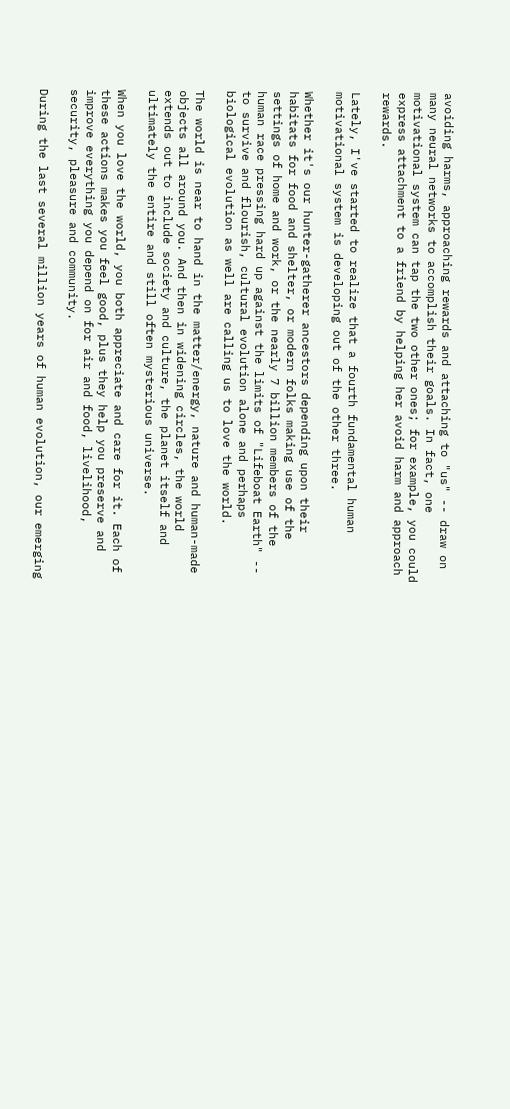avoiding harms, approaching rewards and attaching to "us" -- draw on many neural networks to accomplish their goals. In fact, one motivational system can tap the two other ones; for example, you could express attachment to a friend by helping her avoid harm and approach rewards.

Lately, I've started to realize that a fourth fundamental human motivational system is developing out of the other three.

Whether it's our hunter-gatherer ancestors depending upon their habitats for food and shelter, or modern folks making use of the settings of home and work, or the nearly 7 billion members of the human race pressing hard up against the limits of "Lifeboat Earth" -- to survive and flourish, cultural evolution alone and perhaps biological evolution as well are calling us to love the world.

The world is near to hand in the matter/energy, nature and human-made objects all around you. And then in widening circles, the world extends out to include society and culture, the planet itself and ultimately the entire and still often mysterious universe.

When you love the world, you both appreciate and care for it. Each of these actions makes you feel good, plus they help you preserve and improve everything you depend on for air and food, livelihood, security, pleasure and community.

During the last several million years of human evolution, our emerging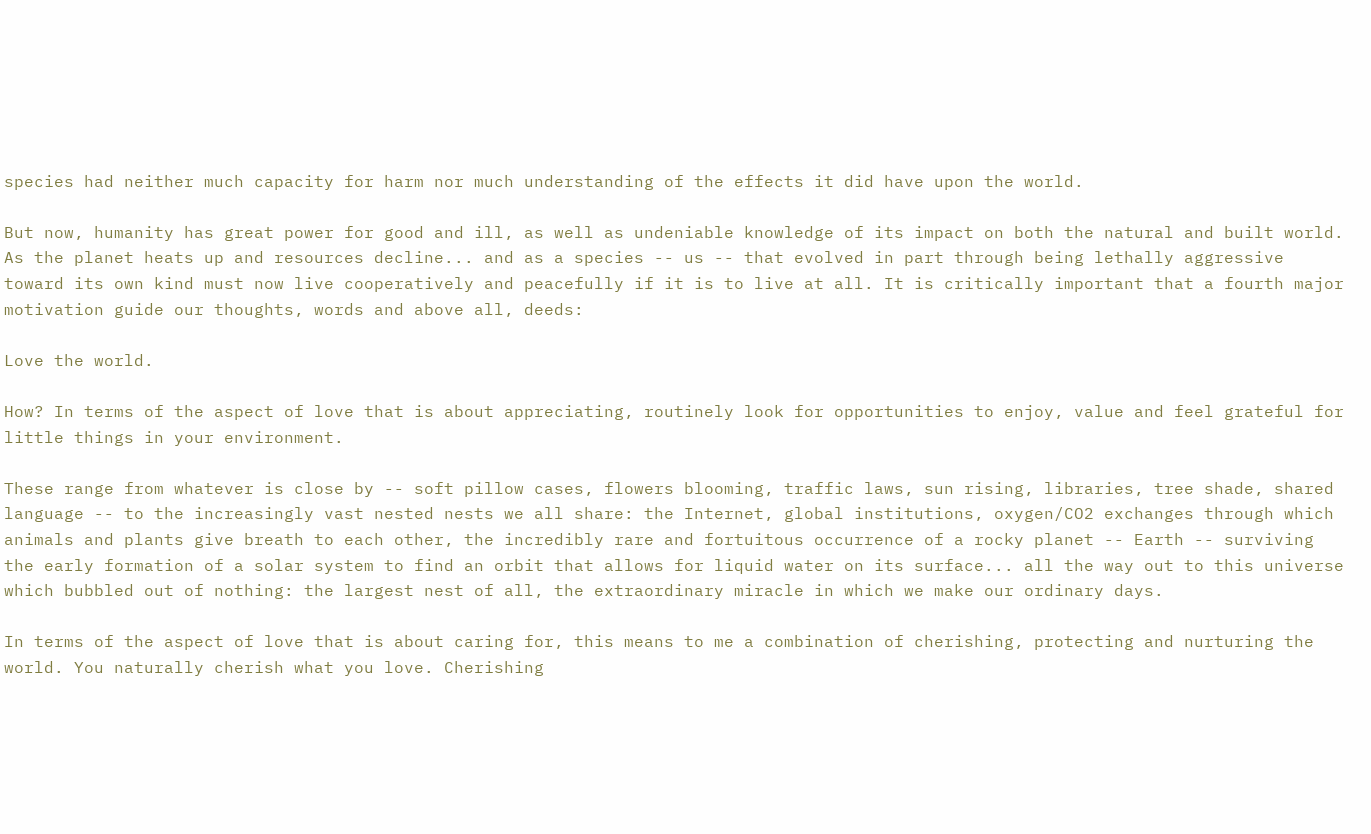species had neither much capacity for harm nor much understanding of the effects it did have upon the world.

But now, humanity has great power for good and ill, as well as undeniable knowledge of its impact on both the natural and built world. As the planet heats up and resources decline... and as a species -- us -- that evolved in part through being lethally aggressive toward its own kind must now live cooperatively and peacefully if it is to live at all. It is critically important that a fourth major motivation guide our thoughts, words and above all, deeds:

Love the world.

How? In terms of the aspect of love that is about appreciating, routinely look for opportunities to enjoy, value and feel grateful for little things in your environment.

These range from whatever is close by -- soft pillow cases, flowers blooming, traffic laws, sun rising, libraries, tree shade, shared language -- to the increasingly vast nested nests we all share: the Internet, global institutions, oxygen/CO2 exchanges through which animals and plants give breath to each other, the incredibly rare and fortuitous occurrence of a rocky planet -- Earth -- surviving the early formation of a solar system to find an orbit that allows for liquid water on its surface... all the way out to this universe which bubbled out of nothing: the largest nest of all, the extraordinary miracle in which we make our ordinary days.

In terms of the aspect of love that is about caring for, this means to me a combination of cherishing, protecting and nurturing the world. You naturally cherish what you love. Cherishing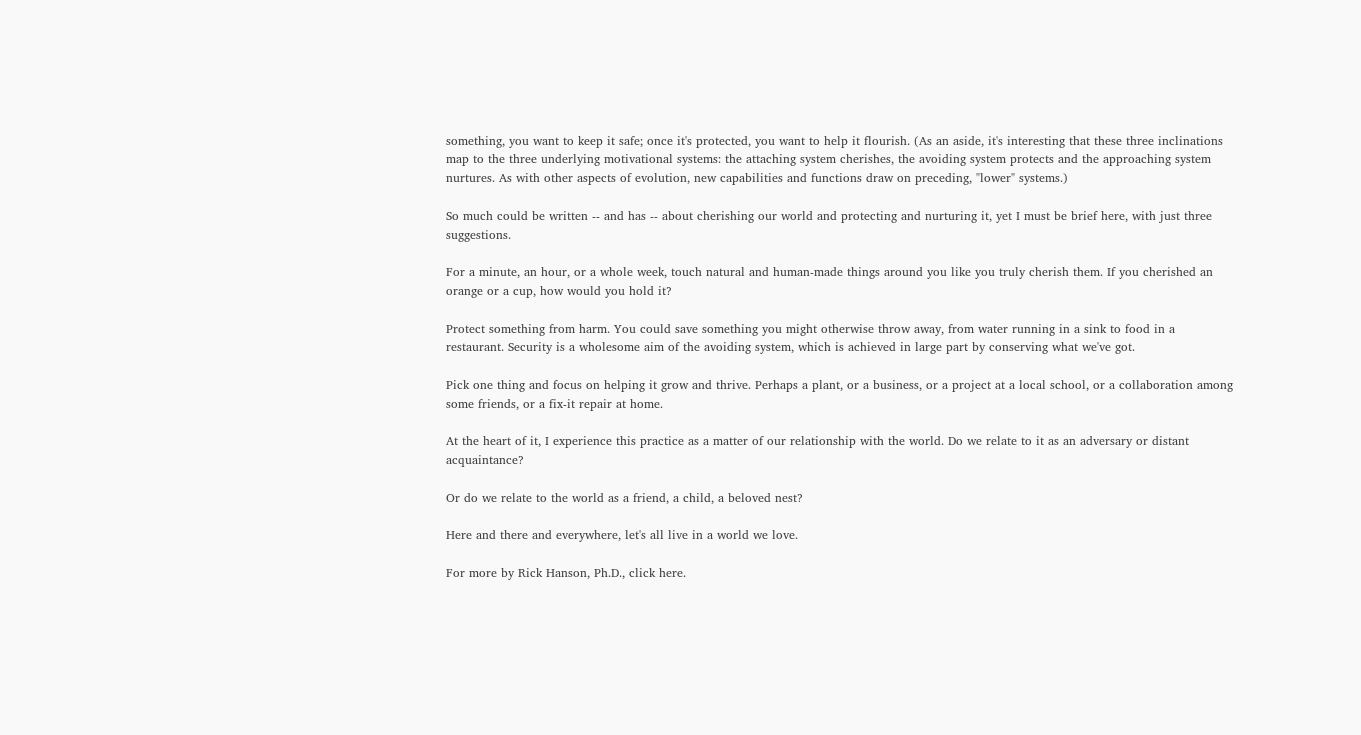something, you want to keep it safe; once it's protected, you want to help it flourish. (As an aside, it's interesting that these three inclinations map to the three underlying motivational systems: the attaching system cherishes, the avoiding system protects and the approaching system nurtures. As with other aspects of evolution, new capabilities and functions draw on preceding, "lower" systems.)

So much could be written -- and has -- about cherishing our world and protecting and nurturing it, yet I must be brief here, with just three suggestions.

For a minute, an hour, or a whole week, touch natural and human-made things around you like you truly cherish them. If you cherished an orange or a cup, how would you hold it?

Protect something from harm. You could save something you might otherwise throw away, from water running in a sink to food in a restaurant. Security is a wholesome aim of the avoiding system, which is achieved in large part by conserving what we've got.

Pick one thing and focus on helping it grow and thrive. Perhaps a plant, or a business, or a project at a local school, or a collaboration among some friends, or a fix-it repair at home.

At the heart of it, I experience this practice as a matter of our relationship with the world. Do we relate to it as an adversary or distant acquaintance?

Or do we relate to the world as a friend, a child, a beloved nest?

Here and there and everywhere, let's all live in a world we love.

For more by Rick Hanson, Ph.D., click here.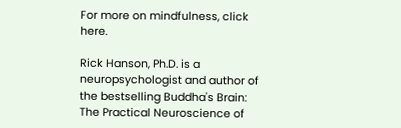For more on mindfulness, click here.

Rick Hanson, Ph.D. is a neuropsychologist and author of the bestselling Buddha's Brain: The Practical Neuroscience of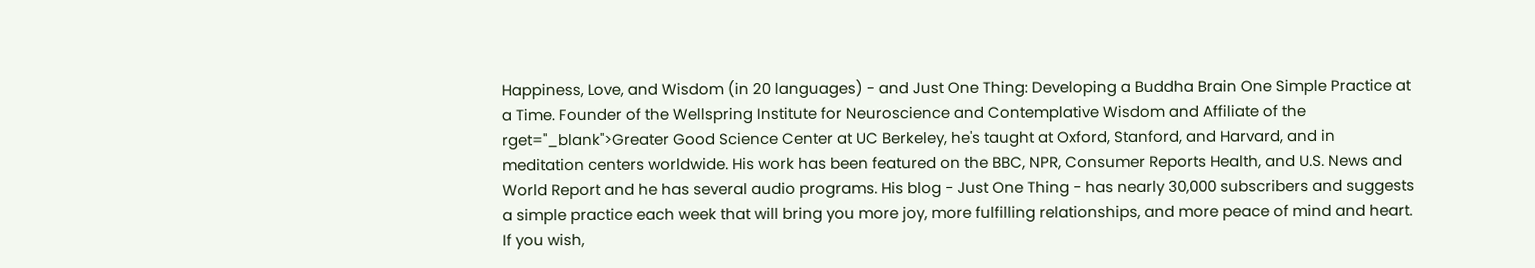Happiness, Love, and Wisdom (in 20 languages) - and Just One Thing: Developing a Buddha Brain One Simple Practice at a Time. Founder of the Wellspring Institute for Neuroscience and Contemplative Wisdom and Affiliate of the rget="_blank">Greater Good Science Center at UC Berkeley, he's taught at Oxford, Stanford, and Harvard, and in meditation centers worldwide. His work has been featured on the BBC, NPR, Consumer Reports Health, and U.S. News and World Report and he has several audio programs. His blog - Just One Thing - has nearly 30,000 subscribers and suggests a simple practice each week that will bring you more joy, more fulfilling relationships, and more peace of mind and heart. If you wish,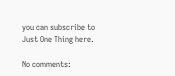you can subscribe to Just One Thing here.

No comments: